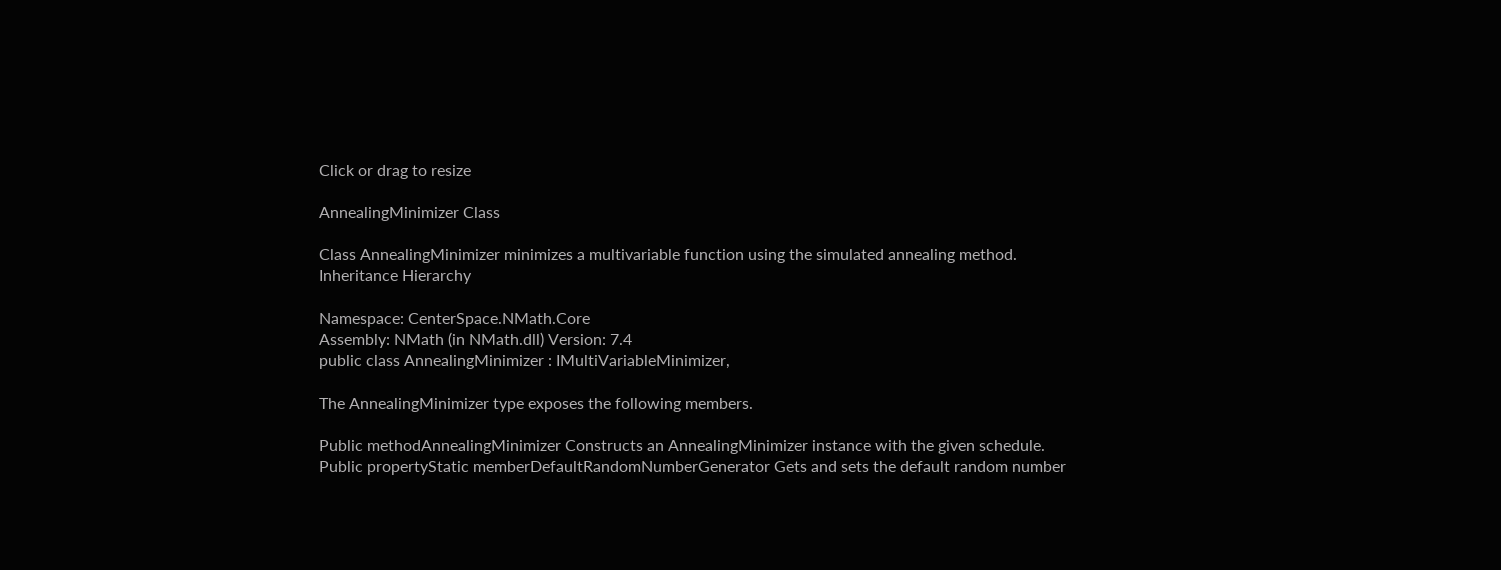Click or drag to resize

AnnealingMinimizer Class

Class AnnealingMinimizer minimizes a multivariable function using the simulated annealing method.
Inheritance Hierarchy

Namespace: CenterSpace.NMath.Core
Assembly: NMath (in NMath.dll) Version: 7.4
public class AnnealingMinimizer : IMultiVariableMinimizer,

The AnnealingMinimizer type exposes the following members.

Public methodAnnealingMinimizer Constructs an AnnealingMinimizer instance with the given schedule.
Public propertyStatic memberDefaultRandomNumberGenerator Gets and sets the default random number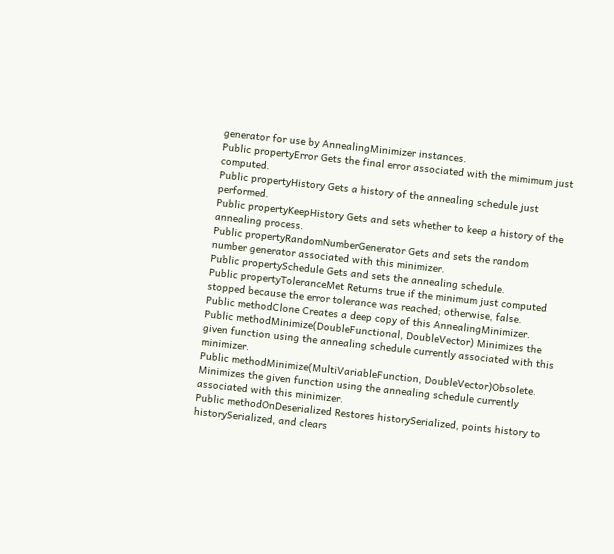generator for use by AnnealingMinimizer instances.
Public propertyError Gets the final error associated with the mimimum just computed.
Public propertyHistory Gets a history of the annealing schedule just performed.
Public propertyKeepHistory Gets and sets whether to keep a history of the annealing process.
Public propertyRandomNumberGenerator Gets and sets the random number generator associated with this minimizer.
Public propertySchedule Gets and sets the annealing schedule.
Public propertyToleranceMet Returns true if the minimum just computed stopped because the error tolerance was reached; otherwise, false.
Public methodClone Creates a deep copy of this AnnealingMinimizer.
Public methodMinimize(DoubleFunctional, DoubleVector) Minimizes the given function using the annealing schedule currently associated with this minimizer.
Public methodMinimize(MultiVariableFunction, DoubleVector)Obsolete.
Minimizes the given function using the annealing schedule currently associated with this minimizer.
Public methodOnDeserialized Restores historySerialized, points history to historySerialized, and clears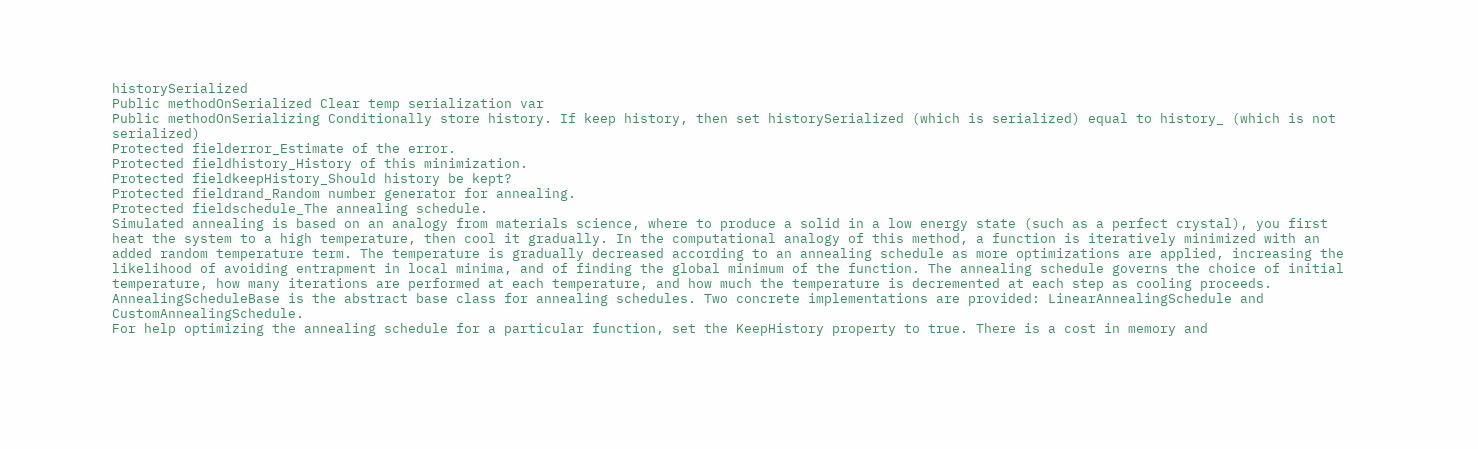historySerialized
Public methodOnSerialized Clear temp serialization var
Public methodOnSerializing Conditionally store history. If keep history, then set historySerialized (which is serialized) equal to history_ (which is not serialized)
Protected fielderror_Estimate of the error.
Protected fieldhistory_History of this minimization.
Protected fieldkeepHistory_Should history be kept?
Protected fieldrand_Random number generator for annealing.
Protected fieldschedule_The annealing schedule.
Simulated annealing is based on an analogy from materials science, where to produce a solid in a low energy state (such as a perfect crystal), you first heat the system to a high temperature, then cool it gradually. In the computational analogy of this method, a function is iteratively minimized with an added random temperature term. The temperature is gradually decreased according to an annealing schedule as more optimizations are applied, increasing the likelihood of avoiding entrapment in local minima, and of finding the global minimum of the function. The annealing schedule governs the choice of initial temperature, how many iterations are performed at each temperature, and how much the temperature is decremented at each step as cooling proceeds.
AnnealingScheduleBase is the abstract base class for annealing schedules. Two concrete implementations are provided: LinearAnnealingSchedule and CustomAnnealingSchedule.
For help optimizing the annealing schedule for a particular function, set the KeepHistory property to true. There is a cost in memory and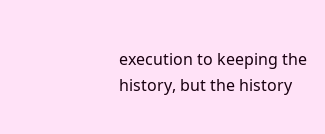execution to keeping the history, but the history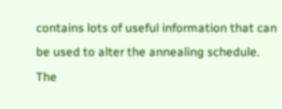contains lots of useful information that can be used to alter the annealing schedule. The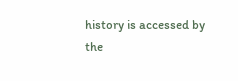history is accessed by the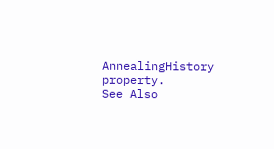AnnealingHistory property.
See Also